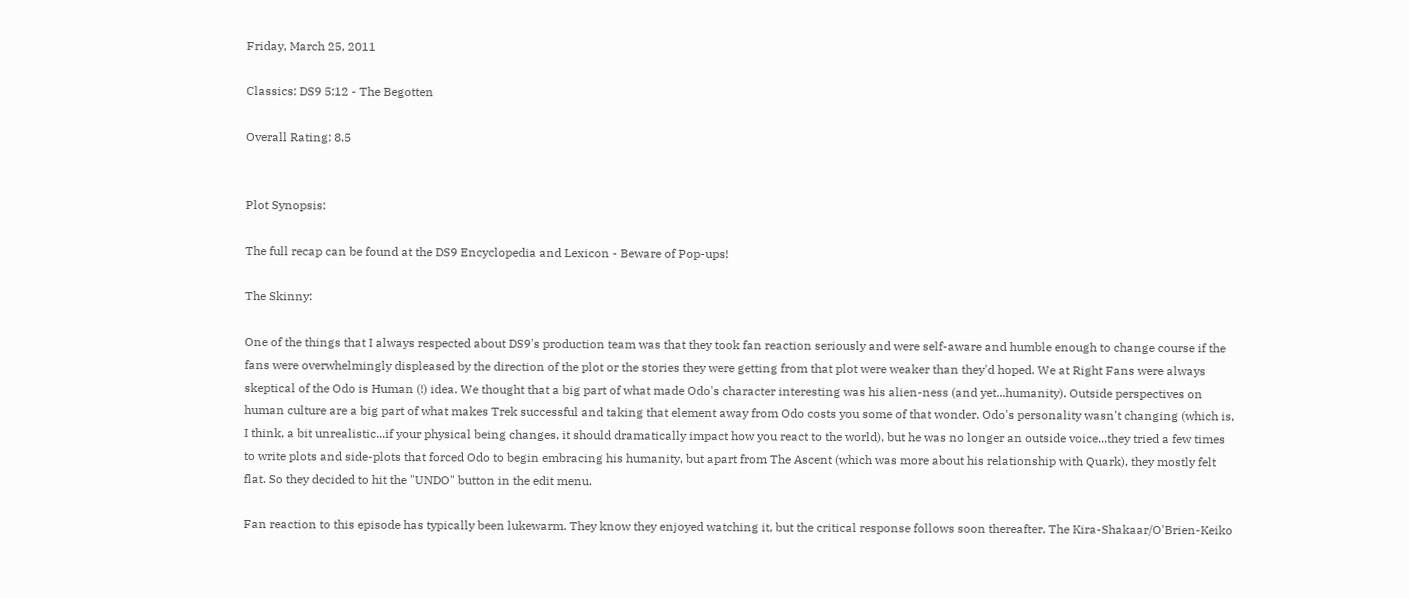Friday, March 25, 2011

Classics: DS9 5:12 - The Begotten

Overall Rating: 8.5


Plot Synopsis:

The full recap can be found at the DS9 Encyclopedia and Lexicon - Beware of Pop-ups!

The Skinny:

One of the things that I always respected about DS9's production team was that they took fan reaction seriously and were self-aware and humble enough to change course if the fans were overwhelmingly displeased by the direction of the plot or the stories they were getting from that plot were weaker than they'd hoped. We at Right Fans were always skeptical of the Odo is Human (!) idea. We thought that a big part of what made Odo's character interesting was his alien-ness (and yet...humanity). Outside perspectives on human culture are a big part of what makes Trek successful and taking that element away from Odo costs you some of that wonder. Odo's personality wasn't changing (which is, I think, a bit unrealistic...if your physical being changes, it should dramatically impact how you react to the world), but he was no longer an outside voice...they tried a few times to write plots and side-plots that forced Odo to begin embracing his humanity, but apart from The Ascent (which was more about his relationship with Quark), they mostly felt flat. So they decided to hit the "UNDO" button in the edit menu.

Fan reaction to this episode has typically been lukewarm. They know they enjoyed watching it, but the critical response follows soon thereafter. The Kira-Shakaar/O'Brien-Keiko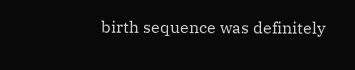birth sequence was definitely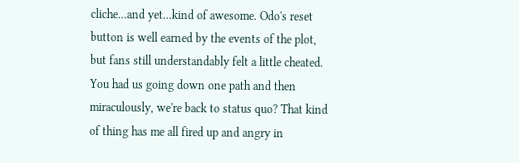cliche...and yet...kind of awesome. Odo's reset button is well earned by the events of the plot, but fans still understandably felt a little cheated. You had us going down one path and then miraculously, we're back to status quo? That kind of thing has me all fired up and angry in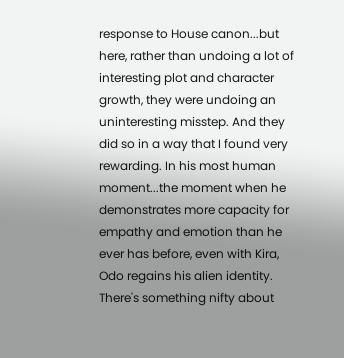response to House canon...but here, rather than undoing a lot of interesting plot and character growth, they were undoing an uninteresting misstep. And they did so in a way that I found very rewarding. In his most human moment...the moment when he demonstrates more capacity for empathy and emotion than he ever has before, even with Kira, Odo regains his alien identity. There's something nifty about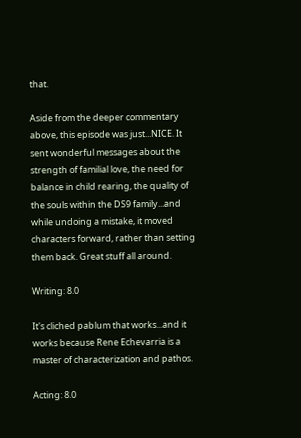that.

Aside from the deeper commentary above, this episode was just...NICE. It sent wonderful messages about the strength of familial love, the need for balance in child rearing, the quality of the souls within the DS9 family...and while undoing a mistake, it moved characters forward, rather than setting them back. Great stuff all around.

Writing: 8.0

It's cliched pablum that works...and it works because Rene Echevarria is a master of characterization and pathos.

Acting: 8.0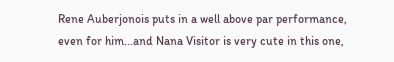Rene Auberjonois puts in a well above par performance, even for him...and Nana Visitor is very cute in this one,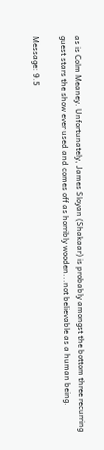as is Colm Meaney. Unfortunately, James Sloyan (Shakaar) is probably amongst the bottom three recurring guest stars the show ever used and comes off as horribly wooden...not believable as a human being.

Message: 9.5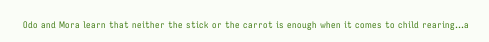Odo and Mora learn that neither the stick or the carrot is enough when it comes to child rearing...a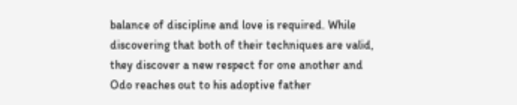balance of discipline and love is required. While discovering that both of their techniques are valid, they discover a new respect for one another and Odo reaches out to his adoptive father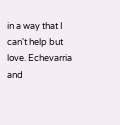in a way that I can't help but love. Echevarria and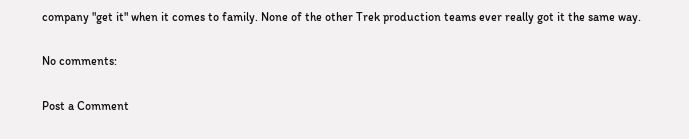company "get it" when it comes to family. None of the other Trek production teams ever really got it the same way.

No comments:

Post a Comment